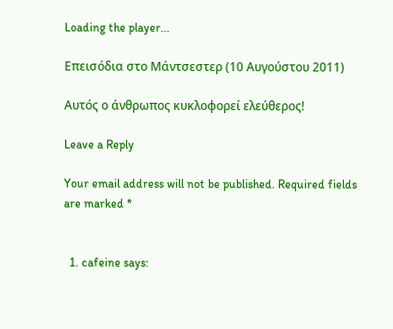Loading the player...

Επεισόδια στο Μάντσεστερ (10 Αυγούστου 2011)

Αυτός ο άνθρωπος κυκλοφορεί ελεύθερος!

Leave a Reply

Your email address will not be published. Required fields are marked *


  1. cafeine says: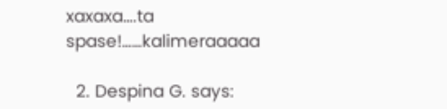xaxaxa….ta spase!……kalimeraaaaa

  2. Despina G. says: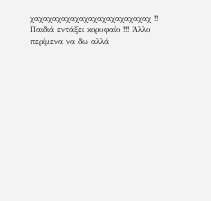χαχαχαχαχαχαχαχαχαχαχαχαχαχ !! Παιδιά εντάξει κορυφαίο !!! Άλλο περίμενα να δω αλλά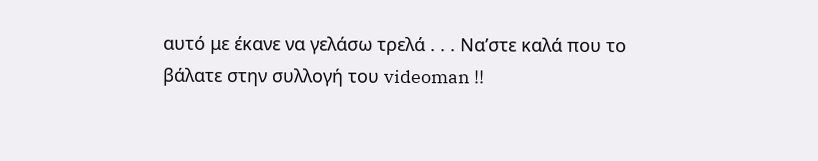αυτό με έκανε να γελάσω τρελά . . . Να’στε καλά που το βάλατε στην συλλογή του videoman !!